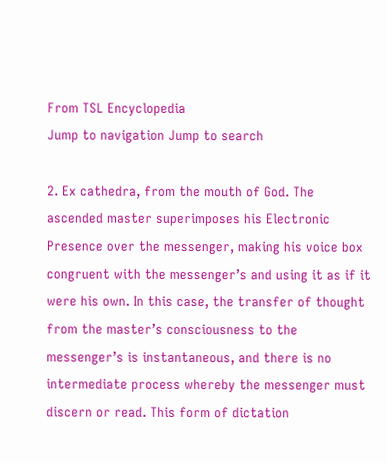From TSL Encyclopedia
Jump to navigation Jump to search

2. Ex cathedra, from the mouth of God. The ascended master superimposes his Electronic Presence over the messenger, making his voice box congruent with the messenger’s and using it as if it were his own. In this case, the transfer of thought from the master’s consciousness to the messenger’s is instantaneous, and there is no intermediate process whereby the messenger must discern or read. This form of dictation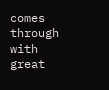comes through with great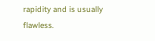rapidity and is usually flawless.